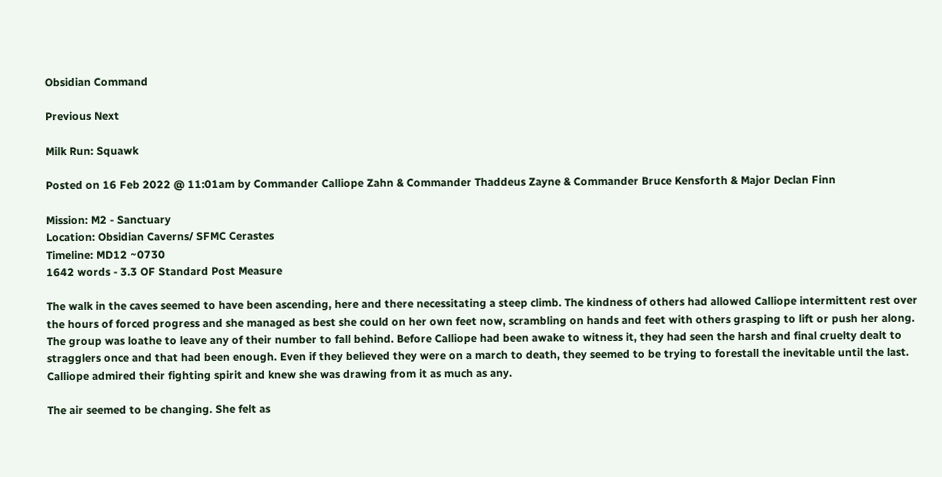Obsidian Command

Previous Next

Milk Run: Squawk

Posted on 16 Feb 2022 @ 11:01am by Commander Calliope Zahn & Commander Thaddeus Zayne & Commander Bruce Kensforth & Major Declan Finn

Mission: M2 - Sanctuary
Location: Obsidian Caverns/ SFMC Cerastes
Timeline: MD12 ~0730
1642 words - 3.3 OF Standard Post Measure

The walk in the caves seemed to have been ascending, here and there necessitating a steep climb. The kindness of others had allowed Calliope intermittent rest over the hours of forced progress and she managed as best she could on her own feet now, scrambling on hands and feet with others grasping to lift or push her along. The group was loathe to leave any of their number to fall behind. Before Calliope had been awake to witness it, they had seen the harsh and final cruelty dealt to stragglers once and that had been enough. Even if they believed they were on a march to death, they seemed to be trying to forestall the inevitable until the last. Calliope admired their fighting spirit and knew she was drawing from it as much as any.

The air seemed to be changing. She felt as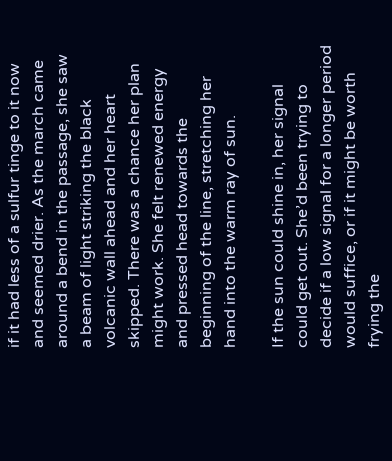if it had less of a sulfur tinge to it now and seemed drier. As the march came around a bend in the passage, she saw a beam of light striking the black volcanic wall ahead and her heart skipped. There was a chance her plan might work. She felt renewed energy and pressed head towards the beginning of the line, stretching her hand into the warm ray of sun.

If the sun could shine in, her signal could get out. She’d been trying to decide if a low signal for a longer period would suffice, or if it might be worth frying the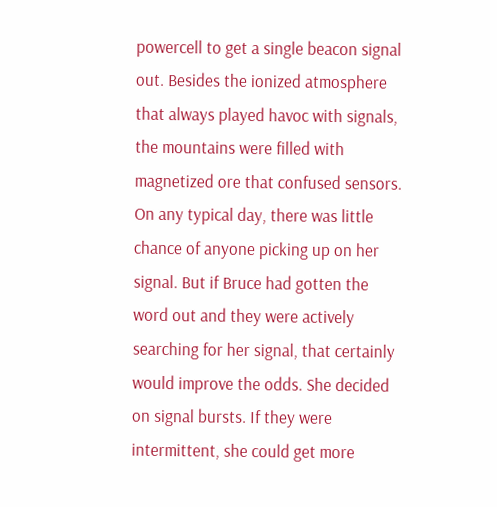powercell to get a single beacon signal out. Besides the ionized atmosphere that always played havoc with signals, the mountains were filled with magnetized ore that confused sensors. On any typical day, there was little chance of anyone picking up on her signal. But if Bruce had gotten the word out and they were actively searching for her signal, that certainly would improve the odds. She decided on signal bursts. If they were intermittent, she could get more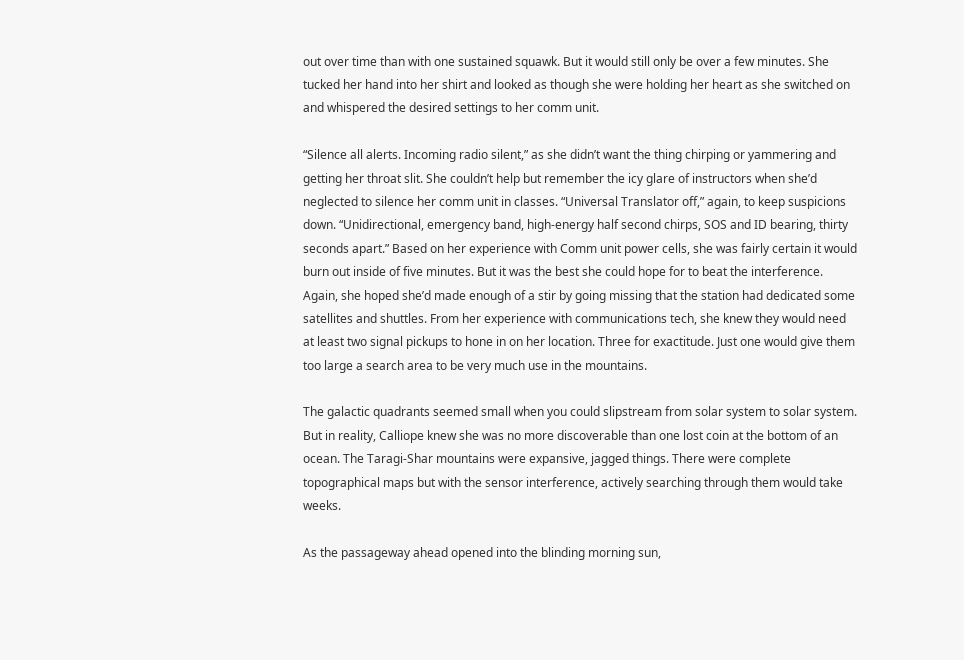out over time than with one sustained squawk. But it would still only be over a few minutes. She tucked her hand into her shirt and looked as though she were holding her heart as she switched on and whispered the desired settings to her comm unit.

“Silence all alerts. Incoming radio silent,” as she didn’t want the thing chirping or yammering and getting her throat slit. She couldn’t help but remember the icy glare of instructors when she’d neglected to silence her comm unit in classes. “Universal Translator off,” again, to keep suspicions down. “Unidirectional, emergency band, high-energy half second chirps, SOS and ID bearing, thirty seconds apart.” Based on her experience with Comm unit power cells, she was fairly certain it would burn out inside of five minutes. But it was the best she could hope for to beat the interference. Again, she hoped she’d made enough of a stir by going missing that the station had dedicated some satellites and shuttles. From her experience with communications tech, she knew they would need at least two signal pickups to hone in on her location. Three for exactitude. Just one would give them too large a search area to be very much use in the mountains.

The galactic quadrants seemed small when you could slipstream from solar system to solar system. But in reality, Calliope knew she was no more discoverable than one lost coin at the bottom of an ocean. The Taragi-Shar mountains were expansive, jagged things. There were complete topographical maps but with the sensor interference, actively searching through them would take weeks.

As the passageway ahead opened into the blinding morning sun,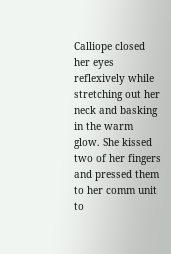Calliope closed her eyes reflexively while stretching out her neck and basking in the warm glow. She kissed two of her fingers and pressed them to her comm unit to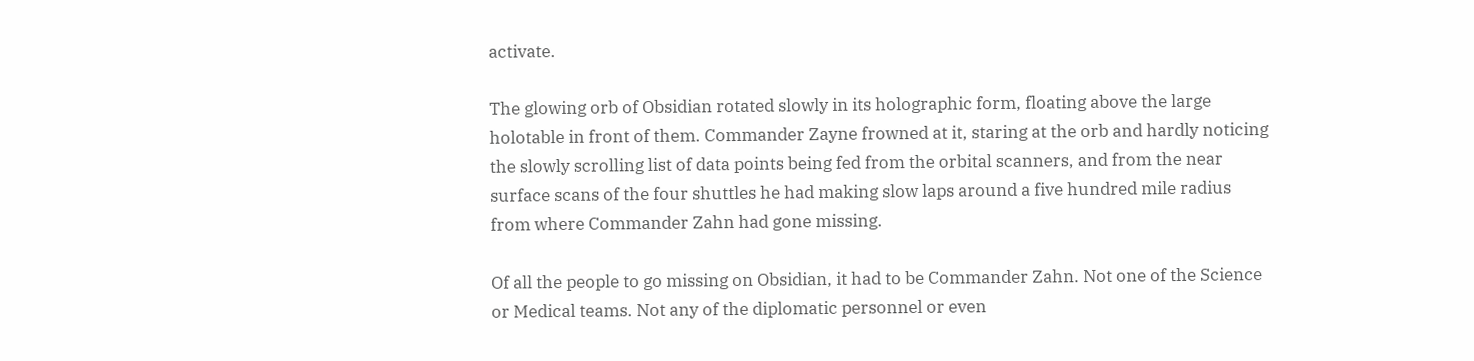activate.

The glowing orb of Obsidian rotated slowly in its holographic form, floating above the large holotable in front of them. Commander Zayne frowned at it, staring at the orb and hardly noticing the slowly scrolling list of data points being fed from the orbital scanners, and from the near surface scans of the four shuttles he had making slow laps around a five hundred mile radius from where Commander Zahn had gone missing.

Of all the people to go missing on Obsidian, it had to be Commander Zahn. Not one of the Science or Medical teams. Not any of the diplomatic personnel or even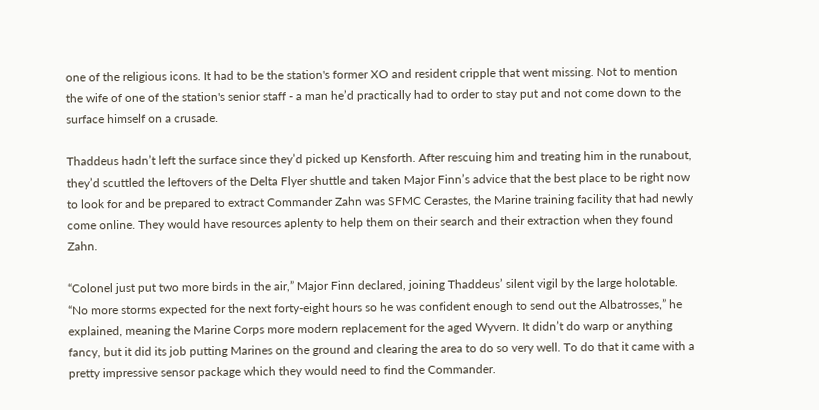one of the religious icons. It had to be the station's former XO and resident cripple that went missing. Not to mention the wife of one of the station's senior staff - a man he’d practically had to order to stay put and not come down to the surface himself on a crusade.

Thaddeus hadn’t left the surface since they’d picked up Kensforth. After rescuing him and treating him in the runabout, they’d scuttled the leftovers of the Delta Flyer shuttle and taken Major Finn’s advice that the best place to be right now to look for and be prepared to extract Commander Zahn was SFMC Cerastes, the Marine training facility that had newly come online. They would have resources aplenty to help them on their search and their extraction when they found Zahn.

“Colonel just put two more birds in the air,” Major Finn declared, joining Thaddeus’ silent vigil by the large holotable. “No more storms expected for the next forty-eight hours so he was confident enough to send out the Albatrosses,” he explained, meaning the Marine Corps more modern replacement for the aged Wyvern. It didn’t do warp or anything fancy, but it did its job putting Marines on the ground and clearing the area to do so very well. To do that it came with a pretty impressive sensor package which they would need to find the Commander.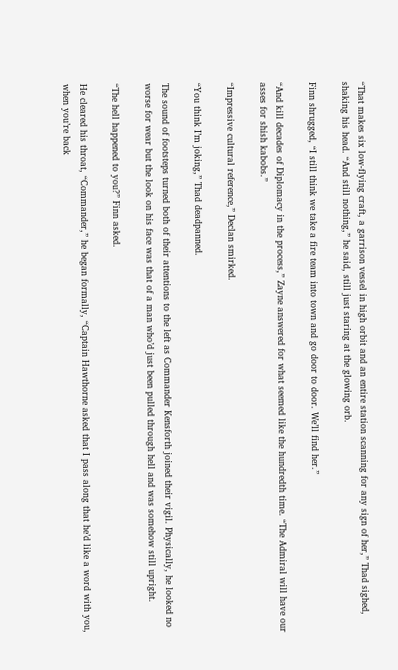“That makes six low-flying craft, a garrison vessel in high orbit and an entire station scanning for any sign of her,” Thad sighed, shaking his head. “And still nothing,” he said, still just staring at the glowing orb.

Finn shrugged, “I still think we take a fire team into town and go door to door. We’ll find her.”

“And kill decades of Diplomacy in the process,” Zayne answered for what seemed like the hundredth time. “The Admiral will have our asses for shish kabobs.”

“Impressive cultural reference,” Declan smirked.

“You think I’m joking,” Thad deadpanned.

The sound of footsteps turned both of their attentions to the left as Commander Kensforth joined their vigil. Physically, he looked no worse for wear but the look on his face was that of a man who’d just been pulled through hell and was somehow still upright.

“The hell happened to you?” Finn asked.

He cleared his throat, “Commander,” he began formally, “Captain Hawthorne asked that I pass along that he’d like a word with you, when you’re back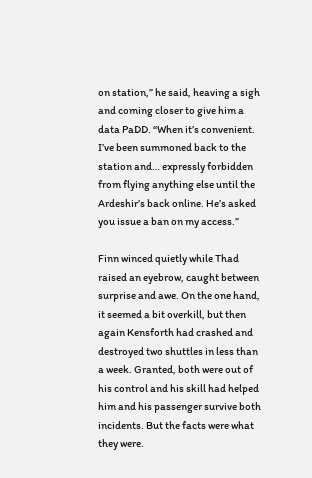on station,” he said, heaving a sigh and coming closer to give him a data PaDD. “When it’s convenient. I’ve been summoned back to the station and… expressly forbidden from flying anything else until the Ardeshir’s back online. He’s asked you issue a ban on my access.”

Finn winced quietly while Thad raised an eyebrow, caught between surprise and awe. On the one hand, it seemed a bit overkill, but then again Kensforth had crashed and destroyed two shuttles in less than a week. Granted, both were out of his control and his skill had helped him and his passenger survive both incidents. But the facts were what they were.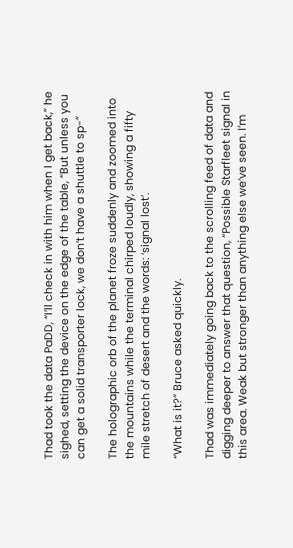Thad took the data PaDD, “I’ll check in with him when I get back,” he sighed, setting the device on the edge of the table, “But unless you can get a solid transporter lock, we don’t have a shuttle to sp-”

The holographic orb of the planet froze suddenly and zoomed into the mountains while the terminal chirped loudly, showing a fifty mile stretch of desert and the words: ‘signal lost’.

“What is it?” Bruce asked quickly.

Thad was immediately going back to the scrolling feed of data and digging deeper to answer that question, “Possible Starfleet signal in this area. Weak but stronger than anything else we’ve seen. I’m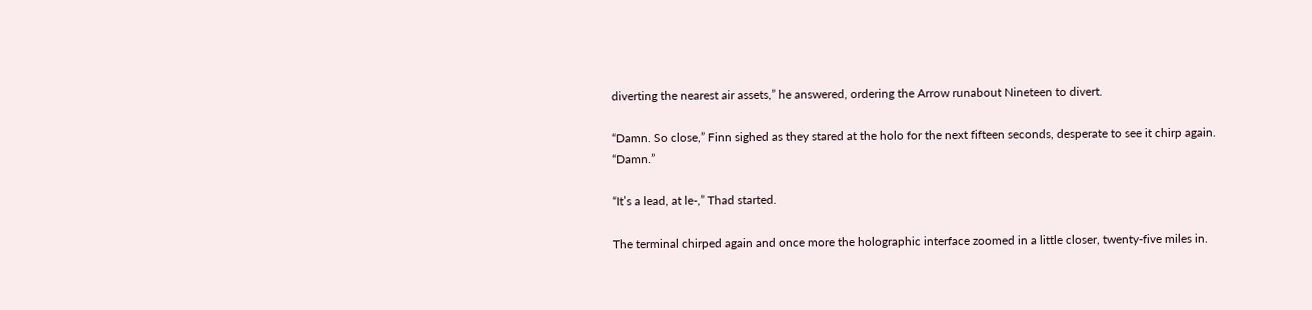diverting the nearest air assets,” he answered, ordering the Arrow runabout Nineteen to divert.

“Damn. So close,” Finn sighed as they stared at the holo for the next fifteen seconds, desperate to see it chirp again. “Damn.”

“It’s a lead, at le-,” Thad started.

The terminal chirped again and once more the holographic interface zoomed in a little closer, twenty-five miles in.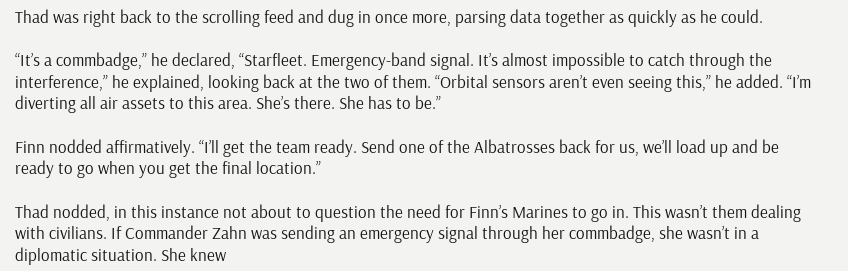Thad was right back to the scrolling feed and dug in once more, parsing data together as quickly as he could.

“It’s a commbadge,” he declared, “Starfleet. Emergency-band signal. It’s almost impossible to catch through the interference,” he explained, looking back at the two of them. “Orbital sensors aren’t even seeing this,” he added. “I’m diverting all air assets to this area. She’s there. She has to be.”

Finn nodded affirmatively. “I’ll get the team ready. Send one of the Albatrosses back for us, we’ll load up and be ready to go when you get the final location.”

Thad nodded, in this instance not about to question the need for Finn’s Marines to go in. This wasn’t them dealing with civilians. If Commander Zahn was sending an emergency signal through her commbadge, she wasn’t in a diplomatic situation. She knew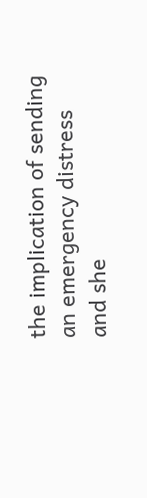the implication of sending an emergency distress and she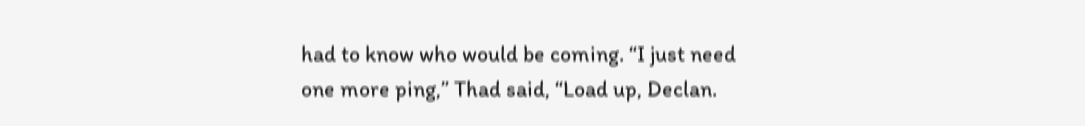had to know who would be coming. “I just need one more ping,” Thad said, “Load up, Declan.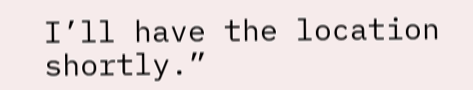I’ll have the location shortly.”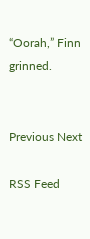“Oorah,” Finn grinned.


Previous Next

RSS Feed